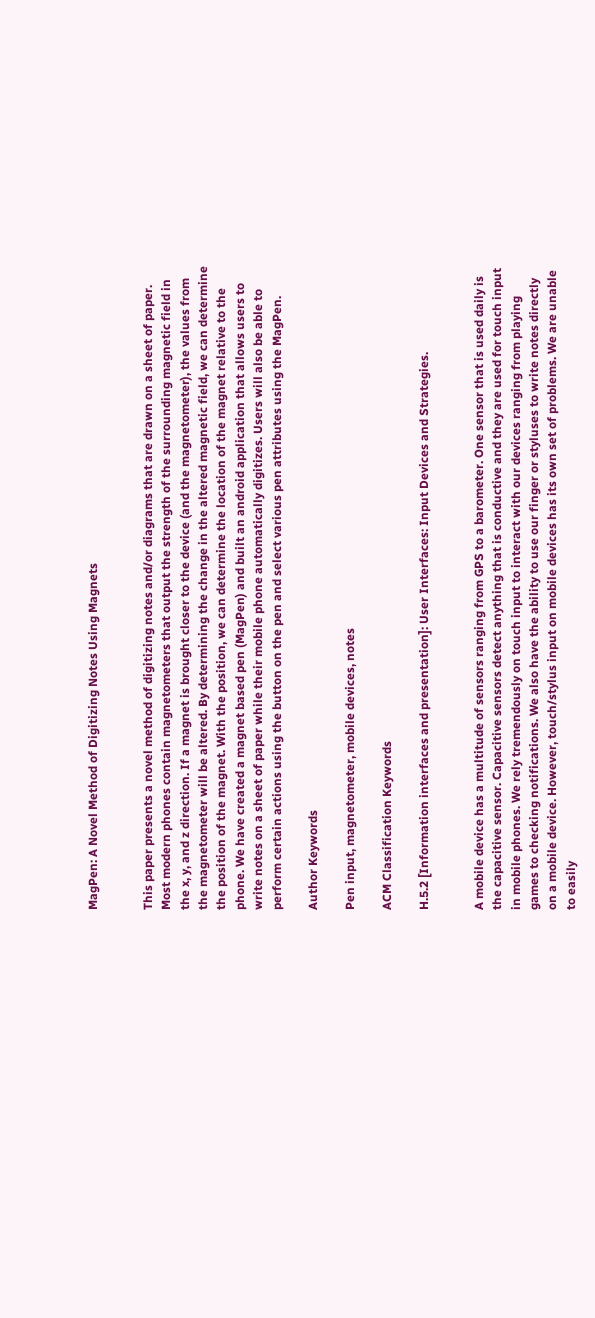MagPen: A Novel Method of Digitizing Notes Using Magnets


This paper presents a novel method of digitizing notes and/or diagrams that are drawn on a sheet of paper. Most modern phones contain magnetometers that output the strength of the surrounding magnetic field in the x, y, and z direction. If a magnet is brought closer to the device (and the magnetometer), the values from the magnetometer will be altered. By determining the change in the altered magnetic field, we can determine the position of the magnet. With the position, we can determine the location of the magnet relative to the phone. We have created a magnet based pen (MagPen) and built an android application that allows users to write notes on a sheet of paper while their mobile phone automatically digitizes. Users will also be able to perform certain actions using the button on the pen and select various pen attributes using the MagPen.

Author Keywords

Pen input, magnetometer, mobile devices, notes

ACM Classification Keywords

H.5.2 [Information interfaces and presentation]: User Interfaces: Input Devices and Strategies.


A mobile device has a multitude of sensors ranging from GPS to a barometer. One sensor that is used daily is the capacitive sensor. Capacitive sensors detect anything that is conductive and they are used for touch input in mobile phones. We rely tremendously on touch input to interact with our devices ranging from playing games to checking notifications. We also have the ability to use our finger or styluses to write notes directly on a mobile device. However, touch/stylus input on mobile devices has its own set of problems. We are unable to easily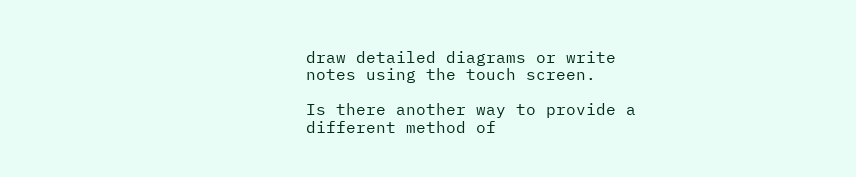draw detailed diagrams or write notes using the touch screen.

Is there another way to provide a different method of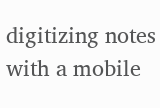digitizing notes with a mobile